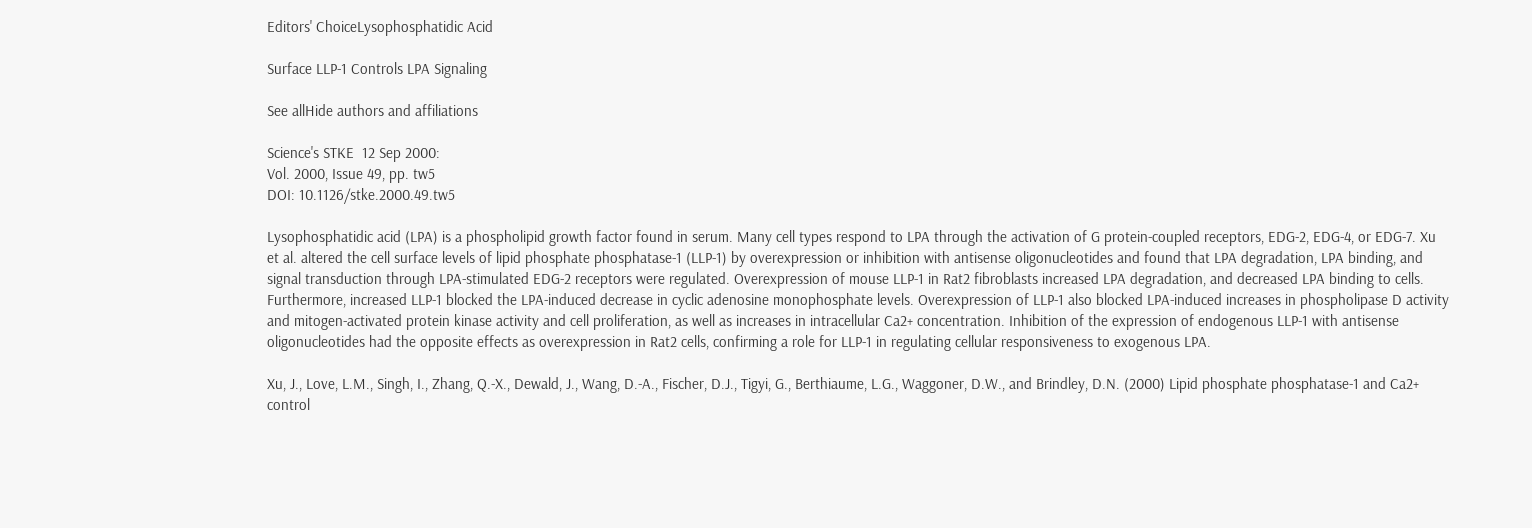Editors' ChoiceLysophosphatidic Acid

Surface LLP-1 Controls LPA Signaling

See allHide authors and affiliations

Science's STKE  12 Sep 2000:
Vol. 2000, Issue 49, pp. tw5
DOI: 10.1126/stke.2000.49.tw5

Lysophosphatidic acid (LPA) is a phospholipid growth factor found in serum. Many cell types respond to LPA through the activation of G protein-coupled receptors, EDG-2, EDG-4, or EDG-7. Xu et al. altered the cell surface levels of lipid phosphate phosphatase-1 (LLP-1) by overexpression or inhibition with antisense oligonucleotides and found that LPA degradation, LPA binding, and signal transduction through LPA-stimulated EDG-2 receptors were regulated. Overexpression of mouse LLP-1 in Rat2 fibroblasts increased LPA degradation, and decreased LPA binding to cells. Furthermore, increased LLP-1 blocked the LPA-induced decrease in cyclic adenosine monophosphate levels. Overexpression of LLP-1 also blocked LPA-induced increases in phospholipase D activity and mitogen-activated protein kinase activity and cell proliferation, as well as increases in intracellular Ca2+ concentration. Inhibition of the expression of endogenous LLP-1 with antisense oligonucleotides had the opposite effects as overexpression in Rat2 cells, confirming a role for LLP-1 in regulating cellular responsiveness to exogenous LPA.

Xu, J., Love, L.M., Singh, I., Zhang, Q.-X., Dewald, J., Wang, D.-A., Fischer, D.J., Tigyi, G., Berthiaume, L.G., Waggoner, D.W., and Brindley, D.N. (2000) Lipid phosphate phosphatase-1 and Ca2+ control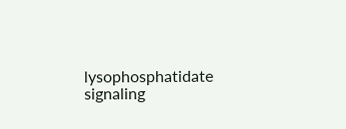lysophosphatidate signaling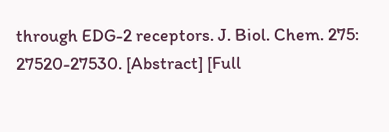through EDG-2 receptors. J. Biol. Chem. 275: 27520-27530. [Abstract] [Full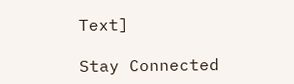Text]

Stay Connected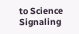to Science Signaling